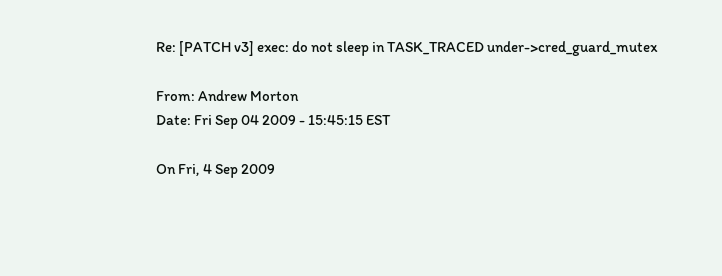Re: [PATCH v3] exec: do not sleep in TASK_TRACED under->cred_guard_mutex

From: Andrew Morton
Date: Fri Sep 04 2009 - 15:45:15 EST

On Fri, 4 Sep 2009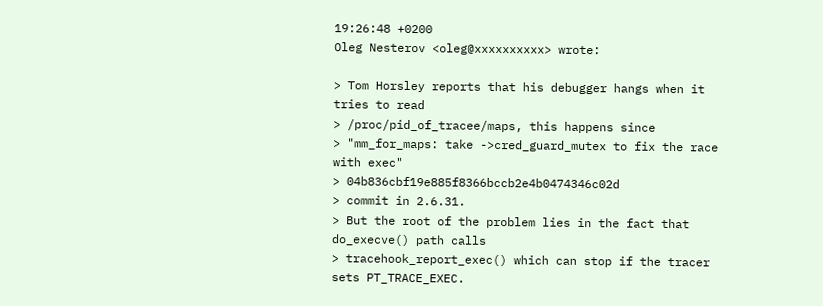19:26:48 +0200
Oleg Nesterov <oleg@xxxxxxxxxx> wrote:

> Tom Horsley reports that his debugger hangs when it tries to read
> /proc/pid_of_tracee/maps, this happens since
> "mm_for_maps: take ->cred_guard_mutex to fix the race with exec"
> 04b836cbf19e885f8366bccb2e4b0474346c02d
> commit in 2.6.31.
> But the root of the problem lies in the fact that do_execve() path calls
> tracehook_report_exec() which can stop if the tracer sets PT_TRACE_EXEC.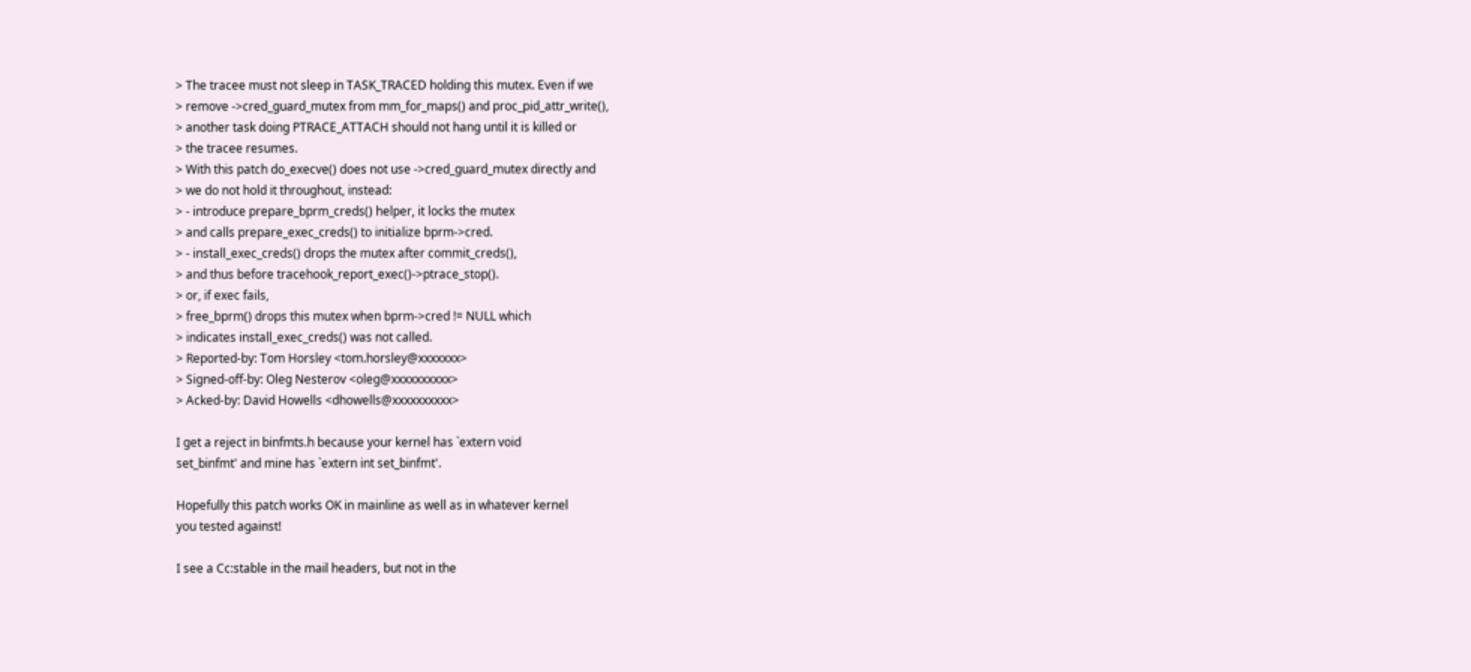> The tracee must not sleep in TASK_TRACED holding this mutex. Even if we
> remove ->cred_guard_mutex from mm_for_maps() and proc_pid_attr_write(),
> another task doing PTRACE_ATTACH should not hang until it is killed or
> the tracee resumes.
> With this patch do_execve() does not use ->cred_guard_mutex directly and
> we do not hold it throughout, instead:
> - introduce prepare_bprm_creds() helper, it locks the mutex
> and calls prepare_exec_creds() to initialize bprm->cred.
> - install_exec_creds() drops the mutex after commit_creds(),
> and thus before tracehook_report_exec()->ptrace_stop().
> or, if exec fails,
> free_bprm() drops this mutex when bprm->cred != NULL which
> indicates install_exec_creds() was not called.
> Reported-by: Tom Horsley <tom.horsley@xxxxxxx>
> Signed-off-by: Oleg Nesterov <oleg@xxxxxxxxxx>
> Acked-by: David Howells <dhowells@xxxxxxxxxx>

I get a reject in binfmts.h because your kernel has `extern void
set_binfmt' and mine has `extern int set_binfmt'.

Hopefully this patch works OK in mainline as well as in whatever kernel
you tested against!

I see a Cc:stable in the mail headers, but not in the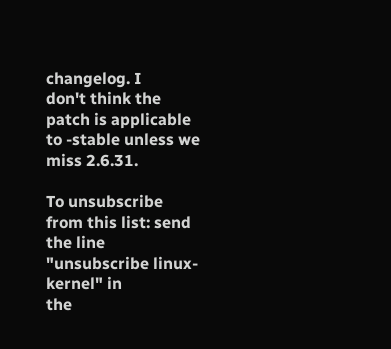changelog. I
don't think the patch is applicable to -stable unless we miss 2.6.31.

To unsubscribe from this list: send the line "unsubscribe linux-kernel" in
the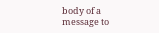body of a message to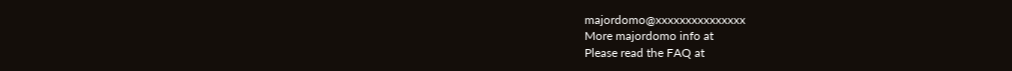majordomo@xxxxxxxxxxxxxxx
More majordomo info at
Please read the FAQ at